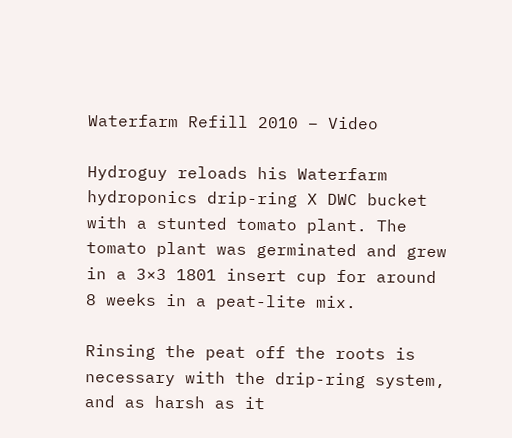Waterfarm Refill 2010 – Video

Hydroguy reloads his Waterfarm hydroponics drip-ring X DWC bucket with a stunted tomato plant. The tomato plant was germinated and grew in a 3×3 1801 insert cup for around 8 weeks in a peat-lite mix.

Rinsing the peat off the roots is necessary with the drip-ring system, and as harsh as it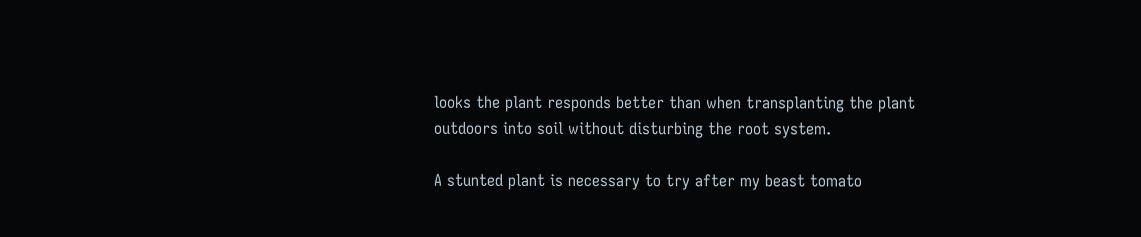looks the plant responds better than when transplanting the plant outdoors into soil without disturbing the root system.

A stunted plant is necessary to try after my beast tomato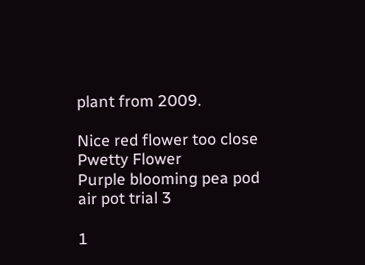plant from 2009.

Nice red flower too close
Pwetty Flower
Purple blooming pea pod
air pot trial 3

1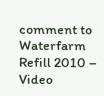comment to Waterfarm Refill 2010 – Video